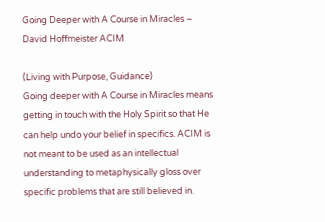Going Deeper with A Course in Miracles – David Hoffmeister ACIM

(Living with Purpose, Guidance)
Going deeper with A Course in Miracles means getting in touch with the Holy Spirit so that He can help undo your belief in specifics. ACIM is not meant to be used as an intellectual understanding to metaphysically gloss over specific problems that are still believed in.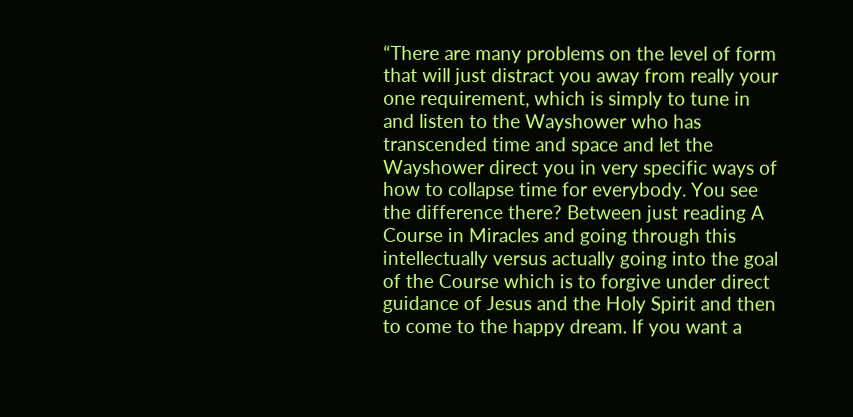“There are many problems on the level of form that will just distract you away from really your one requirement, which is simply to tune in and listen to the Wayshower who has transcended time and space and let the Wayshower direct you in very specific ways of how to collapse time for everybody. You see the difference there? Between just reading A Course in Miracles and going through this intellectually versus actually going into the goal of the Course which is to forgive under direct guidance of Jesus and the Holy Spirit and then to come to the happy dream. If you want a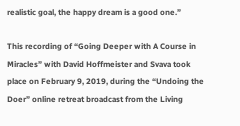realistic goal, the happy dream is a good one.”

This recording of “Going Deeper with A Course in Miracles” with David Hoffmeister and Svava took place on February 9, 2019, during the “Undoing the Doer” online retreat broadcast from the Living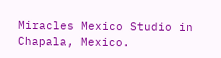Miracles Mexico Studio in Chapala, Mexico.